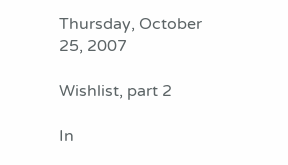Thursday, October 25, 2007

Wishlist, part 2

In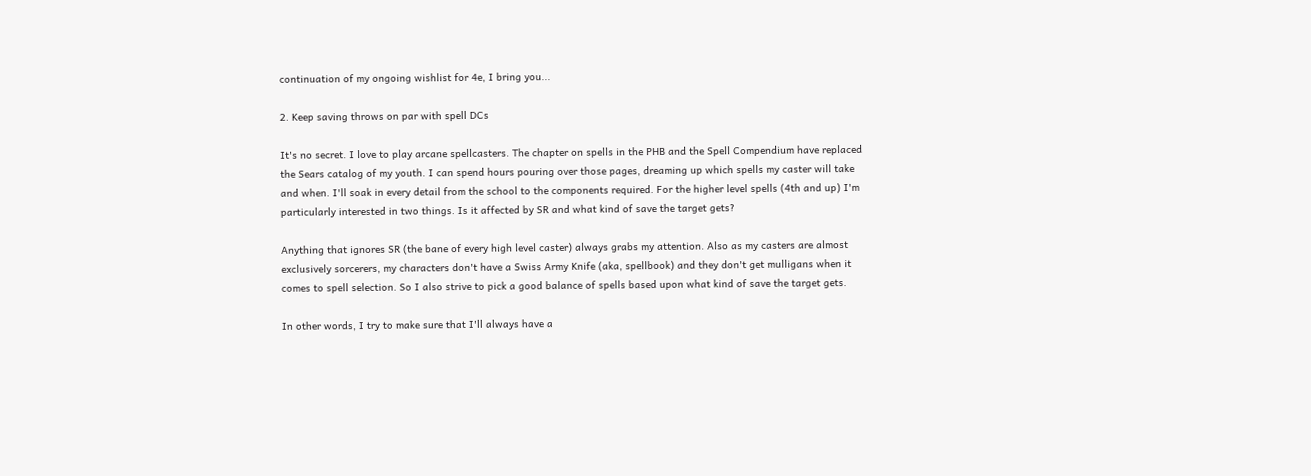continuation of my ongoing wishlist for 4e, I bring you...

2. Keep saving throws on par with spell DCs

It's no secret. I love to play arcane spellcasters. The chapter on spells in the PHB and the Spell Compendium have replaced the Sears catalog of my youth. I can spend hours pouring over those pages, dreaming up which spells my caster will take and when. I'll soak in every detail from the school to the components required. For the higher level spells (4th and up) I'm particularly interested in two things. Is it affected by SR and what kind of save the target gets?

Anything that ignores SR (the bane of every high level caster) always grabs my attention. Also as my casters are almost exclusively sorcerers, my characters don't have a Swiss Army Knife (aka, spellbook) and they don't get mulligans when it comes to spell selection. So I also strive to pick a good balance of spells based upon what kind of save the target gets.

In other words, I try to make sure that I'll always have a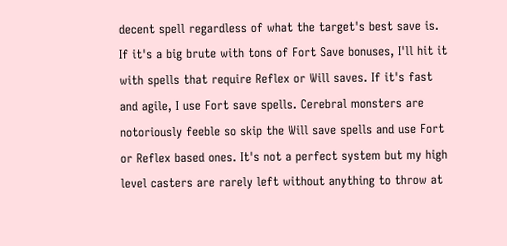decent spell regardless of what the target's best save is. If it's a big brute with tons of Fort Save bonuses, I'll hit it with spells that require Reflex or Will saves. If it's fast and agile, I use Fort save spells. Cerebral monsters are notoriously feeble so skip the Will save spells and use Fort or Reflex based ones. It's not a perfect system but my high level casters are rarely left without anything to throw at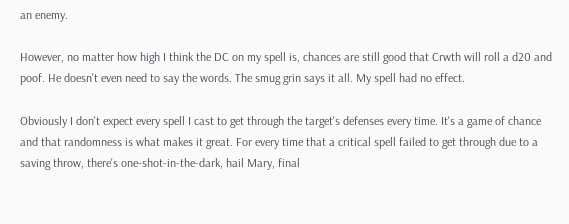an enemy.

However, no matter how high I think the DC on my spell is, chances are still good that Crwth will roll a d20 and poof. He doesn't even need to say the words. The smug grin says it all. My spell had no effect.

Obviously I don't expect every spell I cast to get through the target's defenses every time. It's a game of chance and that randomness is what makes it great. For every time that a critical spell failed to get through due to a saving throw, there's one-shot-in-the-dark, hail Mary, final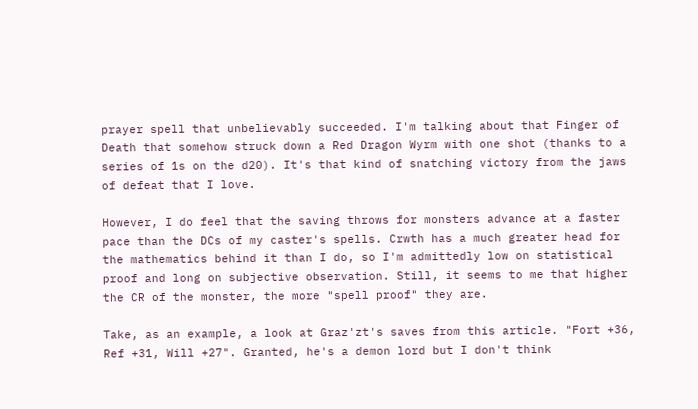prayer spell that unbelievably succeeded. I'm talking about that Finger of Death that somehow struck down a Red Dragon Wyrm with one shot (thanks to a series of 1s on the d20). It's that kind of snatching victory from the jaws of defeat that I love.

However, I do feel that the saving throws for monsters advance at a faster pace than the DCs of my caster's spells. Crwth has a much greater head for the mathematics behind it than I do, so I'm admittedly low on statistical proof and long on subjective observation. Still, it seems to me that higher the CR of the monster, the more "spell proof" they are.

Take, as an example, a look at Graz'zt's saves from this article. "Fort +36, Ref +31, Will +27". Granted, he's a demon lord but I don't think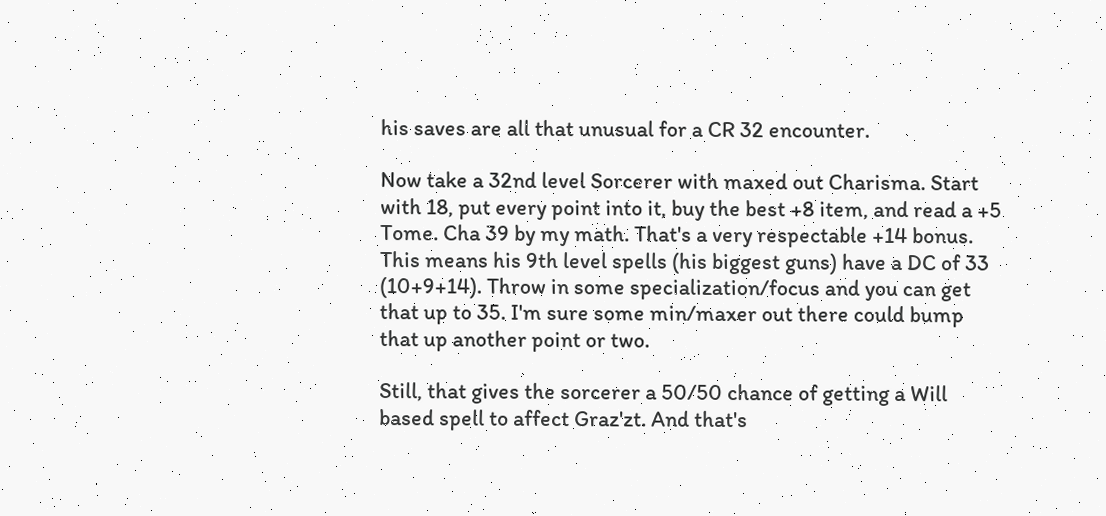his saves are all that unusual for a CR 32 encounter.

Now take a 32nd level Sorcerer with maxed out Charisma. Start with 18, put every point into it, buy the best +8 item, and read a +5 Tome. Cha 39 by my math. That's a very respectable +14 bonus. This means his 9th level spells (his biggest guns) have a DC of 33 (10+9+14). Throw in some specialization/focus and you can get that up to 35. I'm sure some min/maxer out there could bump that up another point or two.

Still, that gives the sorcerer a 50/50 chance of getting a Will based spell to affect Graz'zt. And that's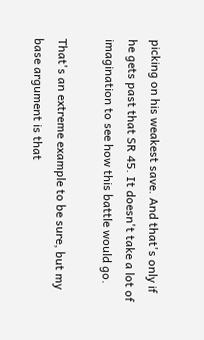picking on his weakest save. And that's only if he gets past that SR 45. It doesn't take a lot of imagination to see how this battle would go.

That's an extreme example to be sure, but my base argument is that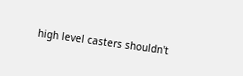high level casters shouldn't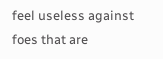feel useless against foes that are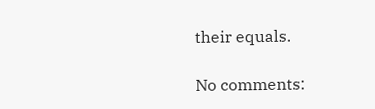their equals.

No comments: